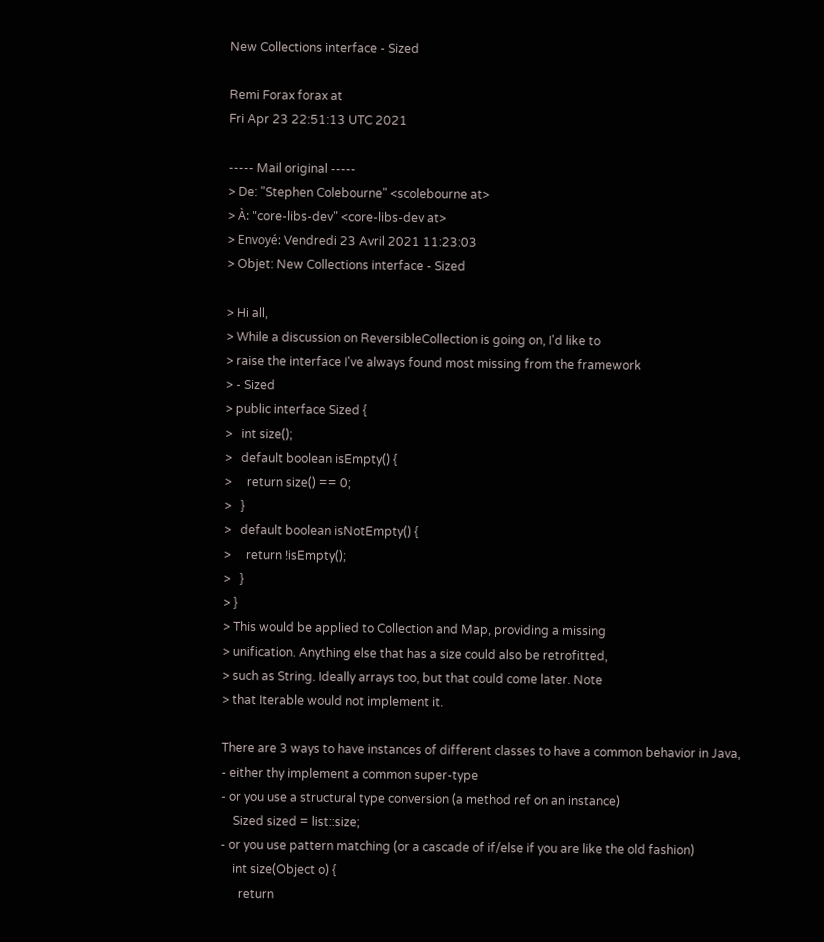New Collections interface - Sized

Remi Forax forax at
Fri Apr 23 22:51:13 UTC 2021

----- Mail original -----
> De: "Stephen Colebourne" <scolebourne at>
> À: "core-libs-dev" <core-libs-dev at>
> Envoyé: Vendredi 23 Avril 2021 11:23:03
> Objet: New Collections interface - Sized

> Hi all,
> While a discussion on ReversibleCollection is going on, I'd like to
> raise the interface I've always found most missing from the framework
> - Sized
> public interface Sized {
>   int size();
>   default boolean isEmpty() {
>     return size() == 0;
>   }
>   default boolean isNotEmpty() {
>     return !isEmpty();
>   }
> }
> This would be applied to Collection and Map, providing a missing
> unification. Anything else that has a size could also be retrofitted,
> such as String. Ideally arrays too, but that could come later. Note
> that Iterable would not implement it.

There are 3 ways to have instances of different classes to have a common behavior in Java,
- either thy implement a common super-type
- or you use a structural type conversion (a method ref on an instance)
    Sized sized = list::size;
- or you use pattern matching (or a cascade of if/else if you are like the old fashion)
    int size(Object o) {
      return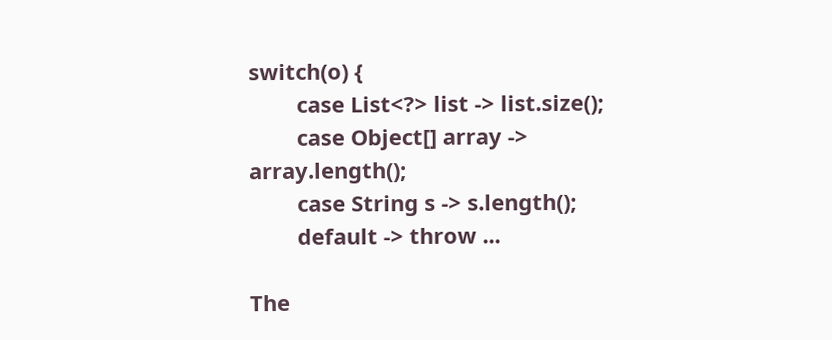switch(o) {
        case List<?> list -> list.size();
        case Object[] array -> array.length();
        case String s -> s.length();
        default -> throw ...

The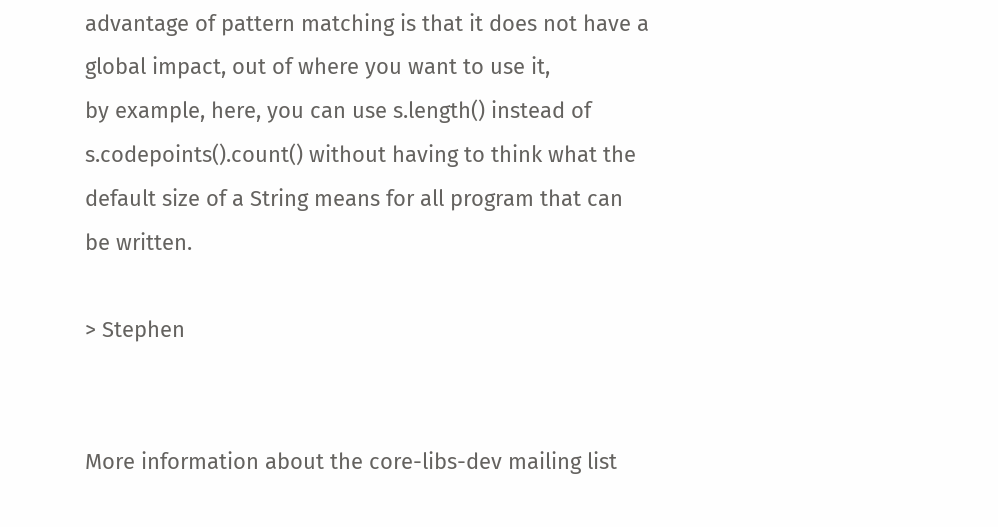advantage of pattern matching is that it does not have a global impact, out of where you want to use it,
by example, here, you can use s.length() instead of s.codepoints().count() without having to think what the default size of a String means for all program that can be written.

> Stephen


More information about the core-libs-dev mailing list